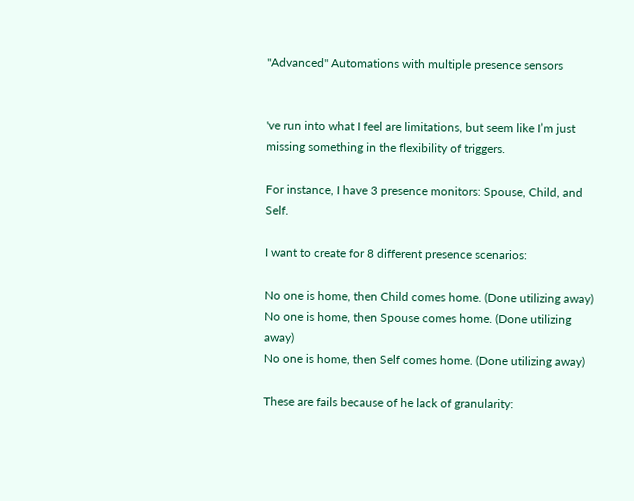"Advanced" Automations with multiple presence sensors


've run into what I feel are limitations, but seem like I’m just missing something in the flexibility of triggers.

For instance, I have 3 presence monitors: Spouse, Child, and Self.

I want to create for 8 different presence scenarios:

No one is home, then Child comes home. (Done utilizing away)
No one is home, then Spouse comes home. (Done utilizing away)
No one is home, then Self comes home. (Done utilizing away)

These are fails because of he lack of granularity: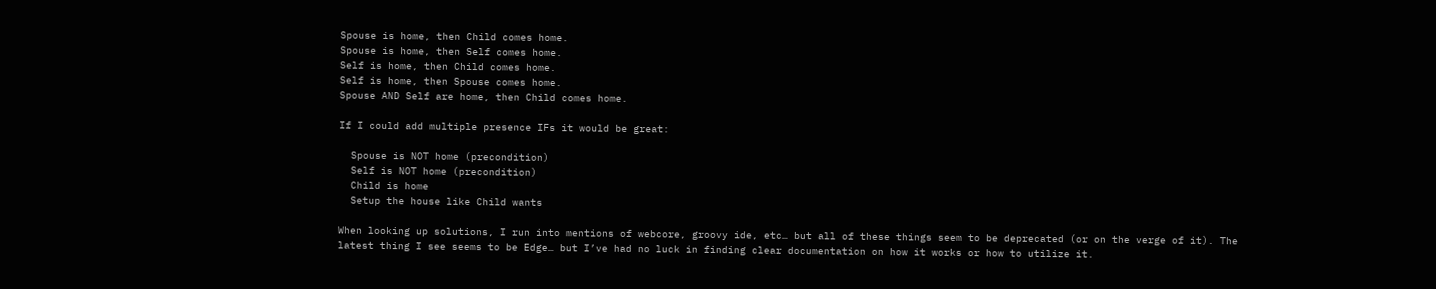Spouse is home, then Child comes home.
Spouse is home, then Self comes home.
Self is home, then Child comes home.
Self is home, then Spouse comes home.
Spouse AND Self are home, then Child comes home.

If I could add multiple presence IFs it would be great:

  Spouse is NOT home (precondition)
  Self is NOT home (precondition)
  Child is home
  Setup the house like Child wants

When looking up solutions, I run into mentions of webcore, groovy ide, etc… but all of these things seem to be deprecated (or on the verge of it). The latest thing I see seems to be Edge… but I’ve had no luck in finding clear documentation on how it works or how to utilize it.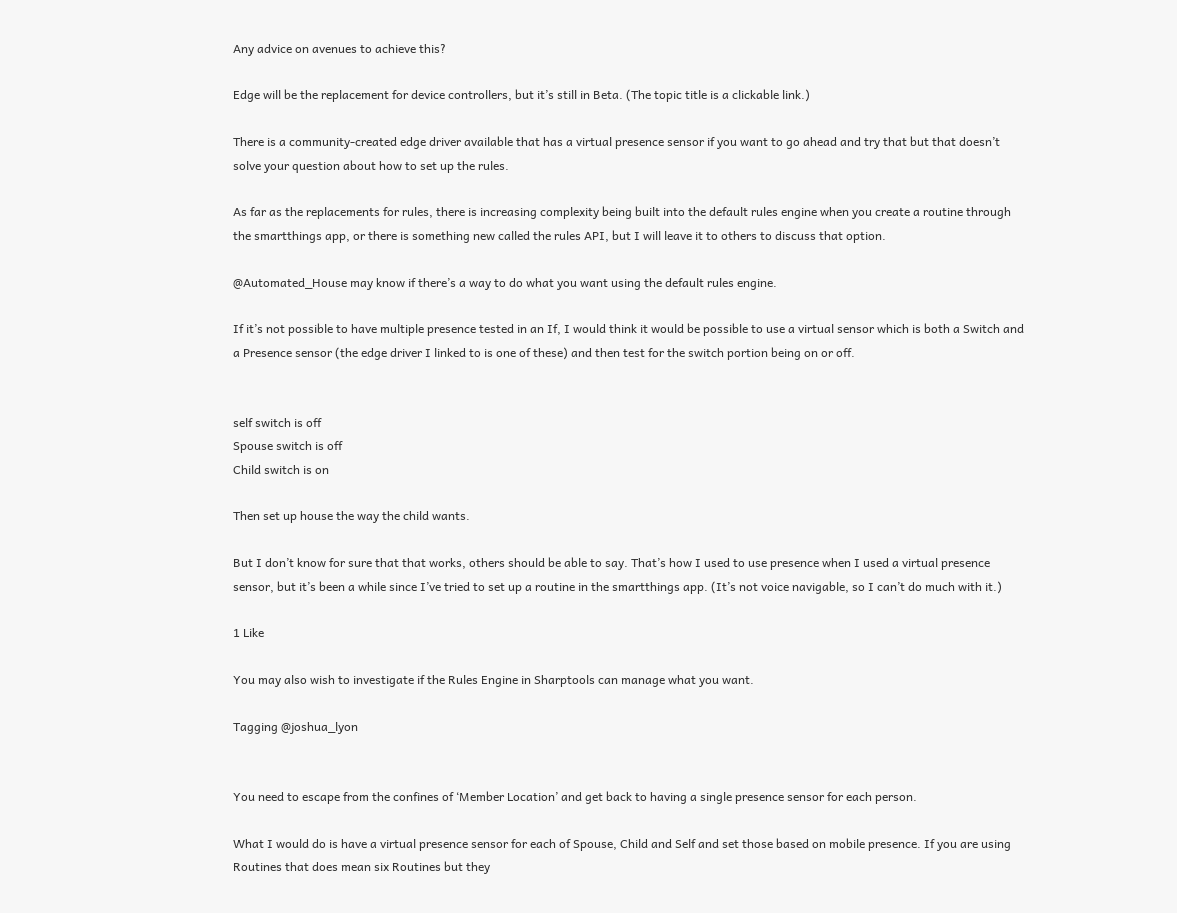Any advice on avenues to achieve this?

Edge will be the replacement for device controllers, but it’s still in Beta. (The topic title is a clickable link.)

There is a community-created edge driver available that has a virtual presence sensor if you want to go ahead and try that but that doesn’t solve your question about how to set up the rules.

As far as the replacements for rules, there is increasing complexity being built into the default rules engine when you create a routine through the smartthings app, or there is something new called the rules API, but I will leave it to others to discuss that option.

@Automated_House may know if there’s a way to do what you want using the default rules engine.

If it’s not possible to have multiple presence tested in an If, I would think it would be possible to use a virtual sensor which is both a Switch and a Presence sensor (the edge driver I linked to is one of these) and then test for the switch portion being on or off.


self switch is off
Spouse switch is off
Child switch is on

Then set up house the way the child wants.

But I don’t know for sure that that works, others should be able to say. That’s how I used to use presence when I used a virtual presence sensor, but it’s been a while since I’ve tried to set up a routine in the smartthings app. (It’s not voice navigable, so I can’t do much with it.)

1 Like

You may also wish to investigate if the Rules Engine in Sharptools can manage what you want.

Tagging @joshua_lyon


You need to escape from the confines of ‘Member Location’ and get back to having a single presence sensor for each person.

What I would do is have a virtual presence sensor for each of Spouse, Child and Self and set those based on mobile presence. If you are using Routines that does mean six Routines but they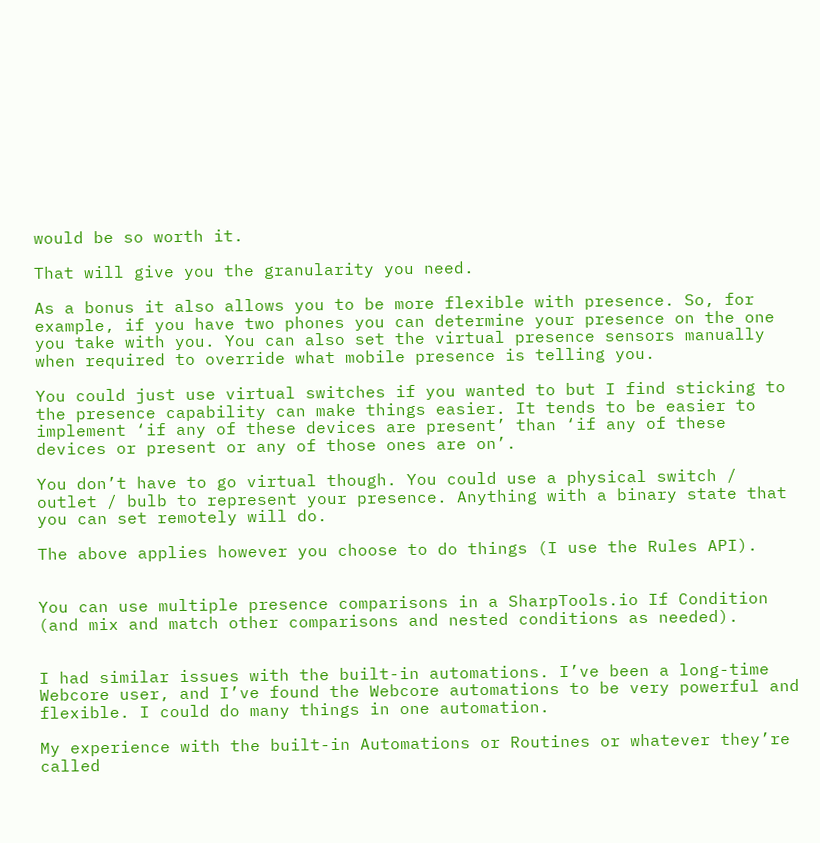would be so worth it.

That will give you the granularity you need.

As a bonus it also allows you to be more flexible with presence. So, for example, if you have two phones you can determine your presence on the one you take with you. You can also set the virtual presence sensors manually when required to override what mobile presence is telling you.

You could just use virtual switches if you wanted to but I find sticking to the presence capability can make things easier. It tends to be easier to implement ‘if any of these devices are present’ than ‘if any of these devices or present or any of those ones are on’.

You don’t have to go virtual though. You could use a physical switch / outlet / bulb to represent your presence. Anything with a binary state that you can set remotely will do.

The above applies however you choose to do things (I use the Rules API).


You can use multiple presence comparisons in a SharpTools.io If Condition (and mix and match other comparisons and nested conditions as needed).


I had similar issues with the built-in automations. I’ve been a long-time Webcore user, and I’ve found the Webcore automations to be very powerful and flexible. I could do many things in one automation.

My experience with the built-in Automations or Routines or whatever they’re called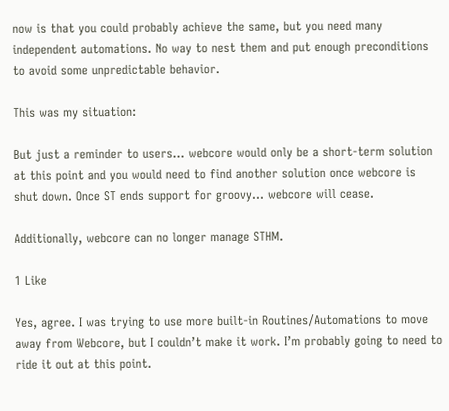now is that you could probably achieve the same, but you need many independent automations. No way to nest them and put enough preconditions to avoid some unpredictable behavior.

This was my situation:

But just a reminder to users… webcore would only be a short-term solution at this point and you would need to find another solution once webcore is shut down. Once ST ends support for groovy… webcore will cease.

Additionally, webcore can no longer manage STHM.

1 Like

Yes, agree. I was trying to use more built-in Routines/Automations to move away from Webcore, but I couldn’t make it work. I’m probably going to need to ride it out at this point.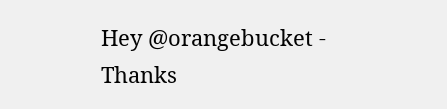Hey @orangebucket - Thanks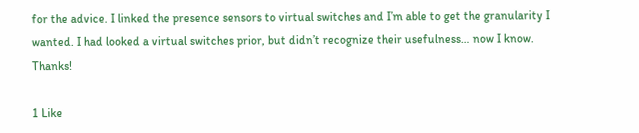for the advice. I linked the presence sensors to virtual switches and I’m able to get the granularity I wanted. I had looked a virtual switches prior, but didn’t recognize their usefulness… now I know. Thanks!

1 Like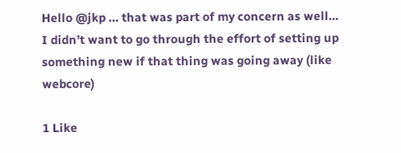Hello @jkp … that was part of my concern as well… I didn’t want to go through the effort of setting up something new if that thing was going away (like webcore)

1 Like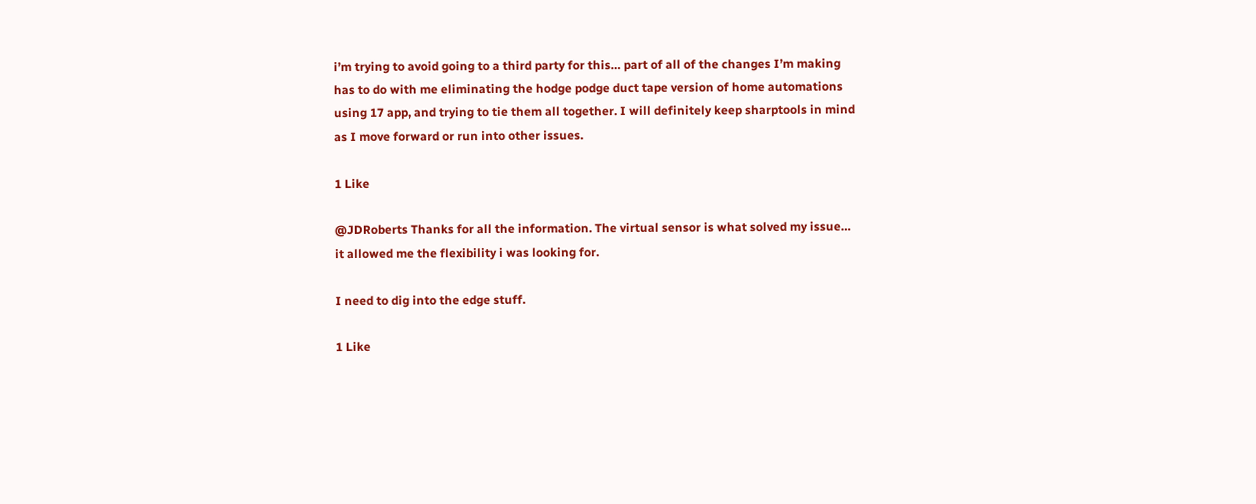i’m trying to avoid going to a third party for this… part of all of the changes I’m making has to do with me eliminating the hodge podge duct tape version of home automations using 17 app, and trying to tie them all together. I will definitely keep sharptools in mind as I move forward or run into other issues.

1 Like

@JDRoberts Thanks for all the information. The virtual sensor is what solved my issue… it allowed me the flexibility i was looking for.

I need to dig into the edge stuff.

1 Like